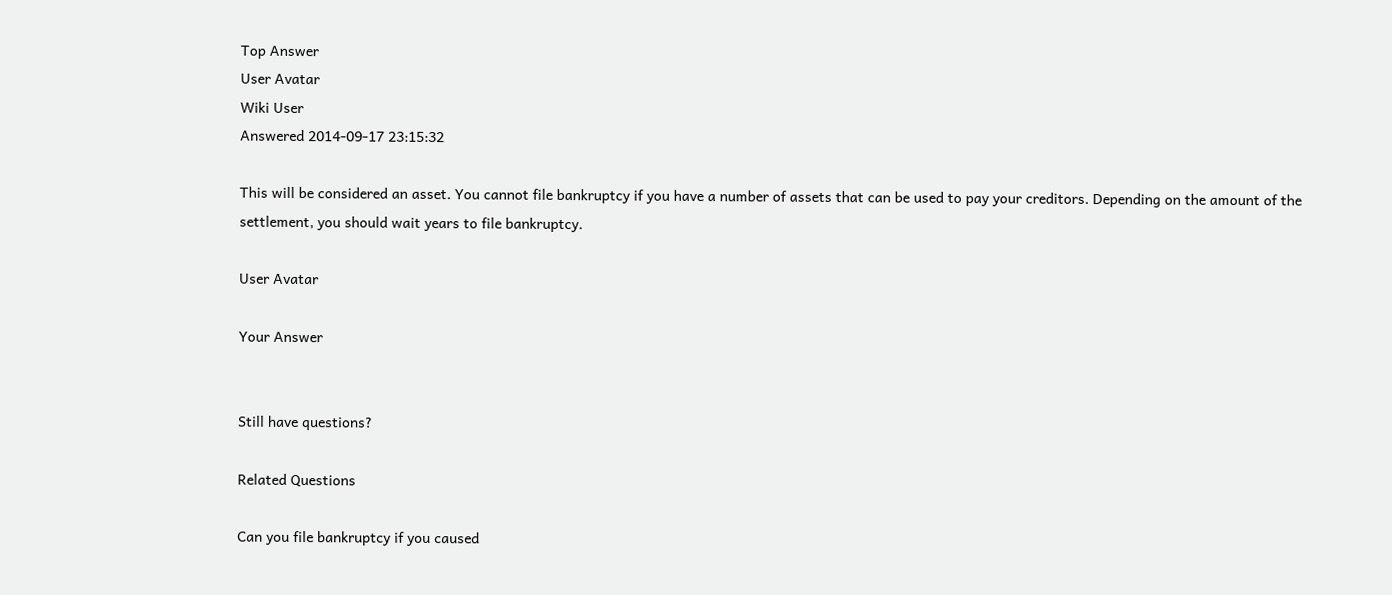Top Answer
User Avatar
Wiki User
Answered 2014-09-17 23:15:32

This will be considered an asset. You cannot file bankruptcy if you have a number of assets that can be used to pay your creditors. Depending on the amount of the settlement, you should wait years to file bankruptcy.

User Avatar

Your Answer


Still have questions?

Related Questions

Can you file bankruptcy if you caused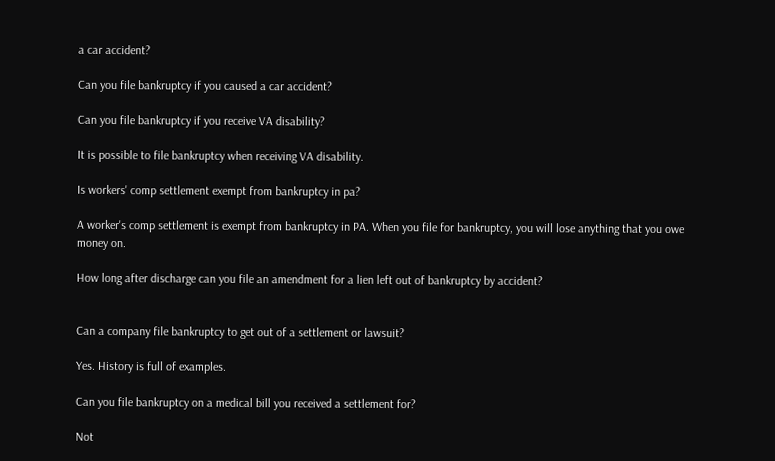a car accident?

Can you file bankruptcy if you caused a car accident?

Can you file bankruptcy if you receive VA disability?

It is possible to file bankruptcy when receiving VA disability.

Is workers' comp settlement exempt from bankruptcy in pa?

A worker's comp settlement is exempt from bankruptcy in PA. When you file for bankruptcy, you will lose anything that you owe money on.

How long after discharge can you file an amendment for a lien left out of bankruptcy by accident?


Can a company file bankruptcy to get out of a settlement or lawsuit?

Yes. History is full of examples.

Can you file bankruptcy on a medical bill you received a settlement for?

Not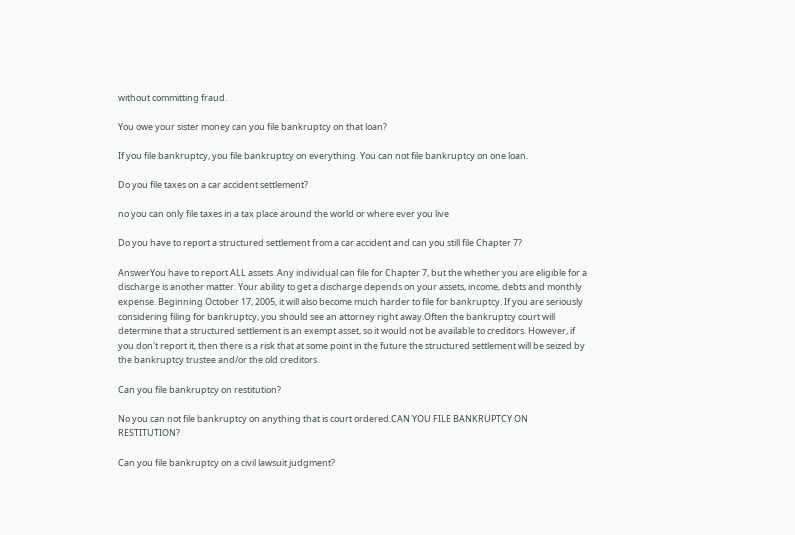without committing fraud.

You owe your sister money can you file bankruptcy on that loan?

If you file bankruptcy, you file bankruptcy on everything. You can not file bankruptcy on one loan.

Do you file taxes on a car accident settlement?

no you can only file taxes in a tax place around the world or where ever you live

Do you have to report a structured settlement from a car accident and can you still file Chapter 7?

AnswerYou have to report ALL assets. Any individual can file for Chapter 7, but the whether you are eligible for a discharge is another matter. Your ability to get a discharge depends on your assets, income, debts and monthly expense. Beginning October 17, 2005, it will also become much harder to file for bankruptcy. If you are seriously considering filing for bankruptcy, you should see an attorney right away.Often the bankruptcy court will determine that a structured settlement is an exempt asset, so it would not be available to creditors. However, if you don't report it, then there is a risk that at some point in the future the structured settlement will be seized by the bankruptcy trustee and/or the old creditors.

Can you file bankruptcy on restitution?

No you can not file bankruptcy on anything that is court ordered.CAN YOU FILE BANKRUPTCY ON RESTITUTION?

Can you file bankruptcy on a civil lawsuit judgment?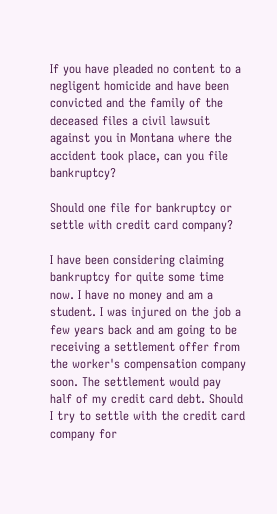If you have pleaded no content to a negligent homicide and have been convicted and the family of the deceased files a civil lawsuit against you in Montana where the accident took place, can you file bankruptcy?

Should one file for bankruptcy or settle with credit card company?

I have been considering claiming bankruptcy for quite some time now. I have no money and am a student. I was injured on the job a few years back and am going to be receiving a settlement offer from the worker's compensation company soon. The settlement would pay half of my credit card debt. Should I try to settle with the credit card company for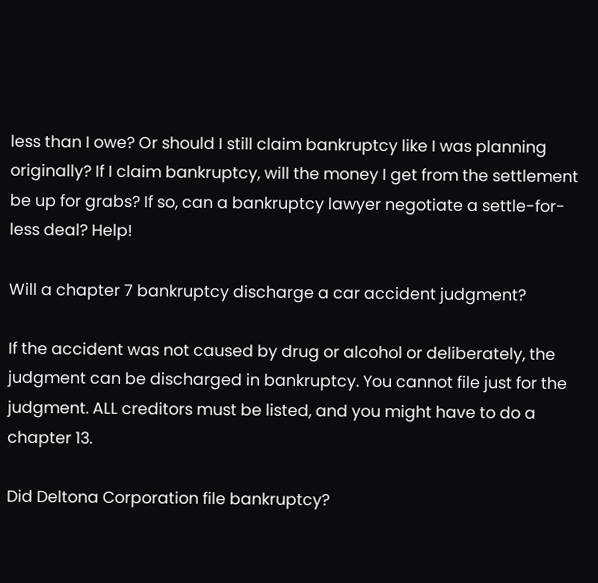less than I owe? Or should I still claim bankruptcy like I was planning originally? If I claim bankruptcy, will the money I get from the settlement be up for grabs? If so, can a bankruptcy lawyer negotiate a settle-for-less deal? Help!

Will a chapter 7 bankruptcy discharge a car accident judgment?

If the accident was not caused by drug or alcohol or deliberately, the judgment can be discharged in bankruptcy. You cannot file just for the judgment. ALL creditors must be listed, and you might have to do a chapter 13.

Did Deltona Corporation file bankruptcy?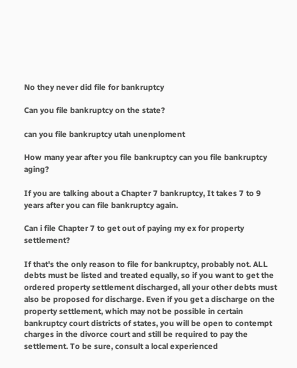No they never did file for bankruptcy

Can you file bankruptcy on the state?

can you file bankruptcy utah unenploment

How many year after you file bankruptcy can you file bankruptcy aging?

If you are talking about a Chapter 7 bankruptcy, It takes 7 to 9 years after you can file bankruptcy again.

Can i file Chapter 7 to get out of paying my ex for property settlement?

If that's the only reason to file for bankruptcy, probably not. ALL debts must be listed and treated equally, so if you want to get the ordered property settlement discharged, all your other debts must also be proposed for discharge. Even if you get a discharge on the property settlement, which may not be possible in certain bankruptcy court districts of states, you will be open to contempt charges in the divorce court and still be required to pay the settlement. To be sure, consult a local experienced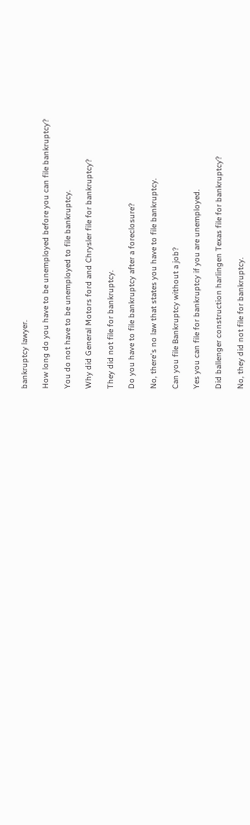bankruptcy lawyer.

How long do you have to be unemployed before you can file bankruptcy?

You do not have to be unemployed to file bankruptcy.

Why did General Motors ford and Chrysler file for bankruptcy?

They did not file for bankruptcy.

Do you have to file bankruptcy after a foreclosure?

No, there's no law that states you have to file bankruptcy.

Can you file Bankruptcy without a job?

Yes you can file for bankruptcy if you are unemployed.

Did ballenger construction harlingen Texas file for bankruptcy?

No, they did not file for bankruptcy.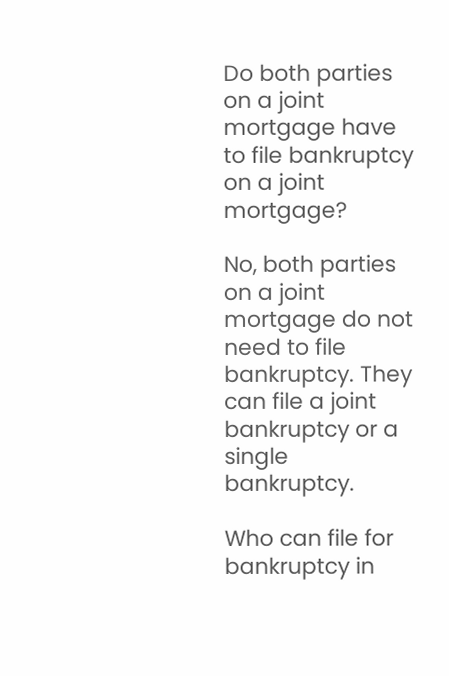Do both parties on a joint mortgage have to file bankruptcy on a joint mortgage?

No, both parties on a joint mortgage do not need to file bankruptcy. They can file a joint bankruptcy or a single bankruptcy.

Who can file for bankruptcy in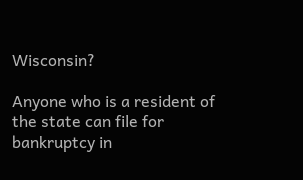Wisconsin?

Anyone who is a resident of the state can file for bankruptcy in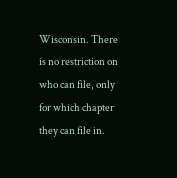Wisconsin. There is no restriction on who can file, only for which chapter they can file in.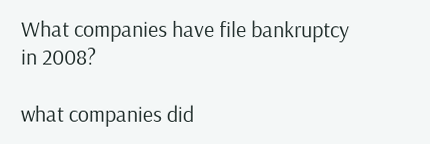What companies have file bankruptcy in 2008?

what companies did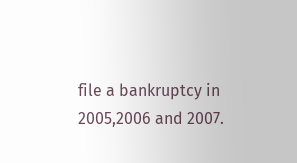file a bankruptcy in 2005,2006 and 2007.